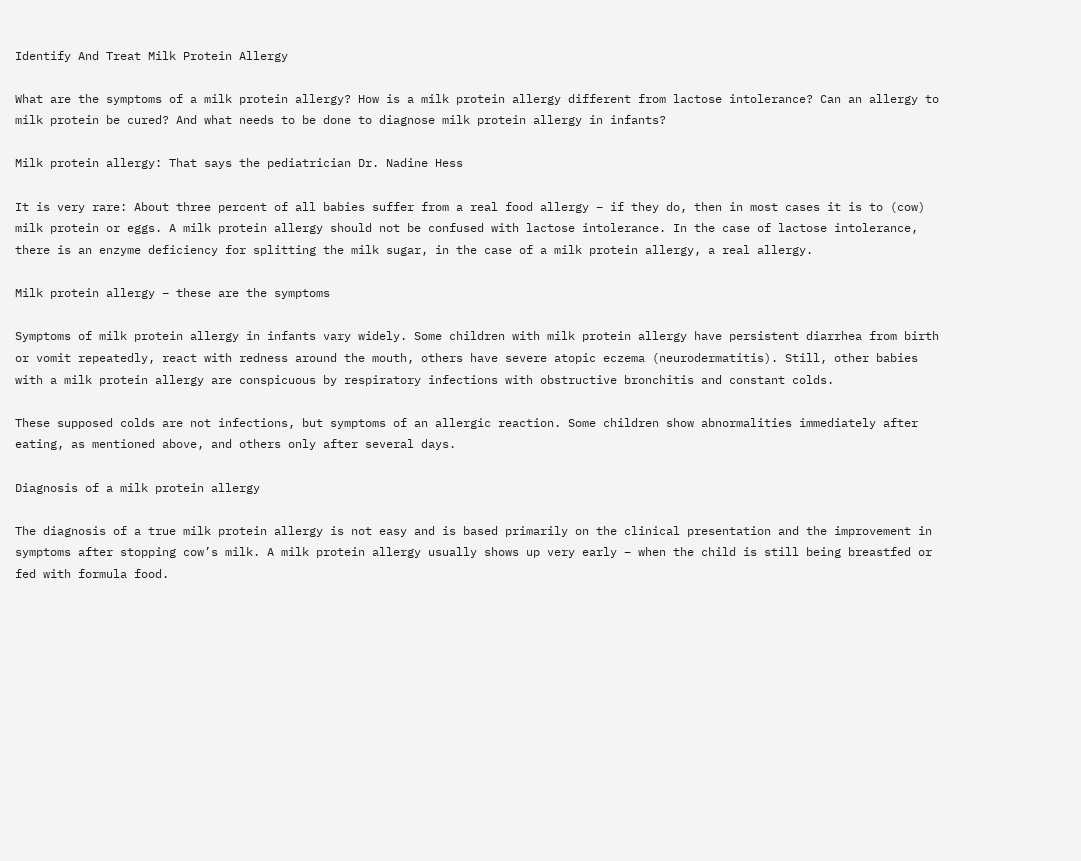Identify And Treat Milk Protein Allergy

What are the symptoms of a milk protein allergy? How is a milk protein allergy different from lactose intolerance? Can an allergy to milk protein be cured? And what needs to be done to diagnose milk protein allergy in infants?

Milk protein allergy: That says the pediatrician Dr. Nadine Hess

It is very rare: About three percent of all babies suffer from a real food allergy – if they do, then in most cases it is to (cow) milk protein or eggs. A milk protein allergy should not be confused with lactose intolerance. In the case of lactose intolerance, there is an enzyme deficiency for splitting the milk sugar, in the case of a milk protein allergy, a real allergy.

Milk protein allergy – these are the symptoms

Symptoms of milk protein allergy in infants vary widely. Some children with milk protein allergy have persistent diarrhea from birth or vomit repeatedly, react with redness around the mouth, others have severe atopic eczema (neurodermatitis). Still, other babies with a milk protein allergy are conspicuous by respiratory infections with obstructive bronchitis and constant colds.

These supposed colds are not infections, but symptoms of an allergic reaction. Some children show abnormalities immediately after eating, as mentioned above, and others only after several days.

Diagnosis of a milk protein allergy

The diagnosis of a true milk protein allergy is not easy and is based primarily on the clinical presentation and the improvement in symptoms after stopping cow’s milk. A milk protein allergy usually shows up very early – when the child is still being breastfed or fed with formula food.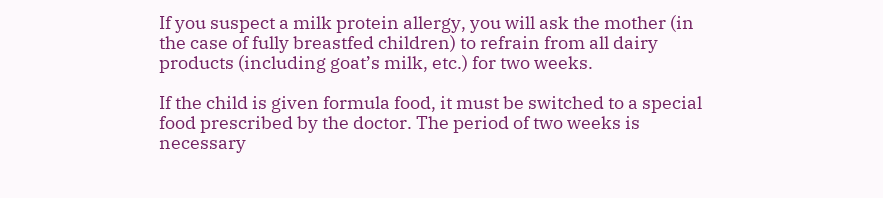If you suspect a milk protein allergy, you will ask the mother (in the case of fully breastfed children) to refrain from all dairy products (including goat’s milk, etc.) for two weeks.

If the child is given formula food, it must be switched to a special food prescribed by the doctor. The period of two weeks is necessary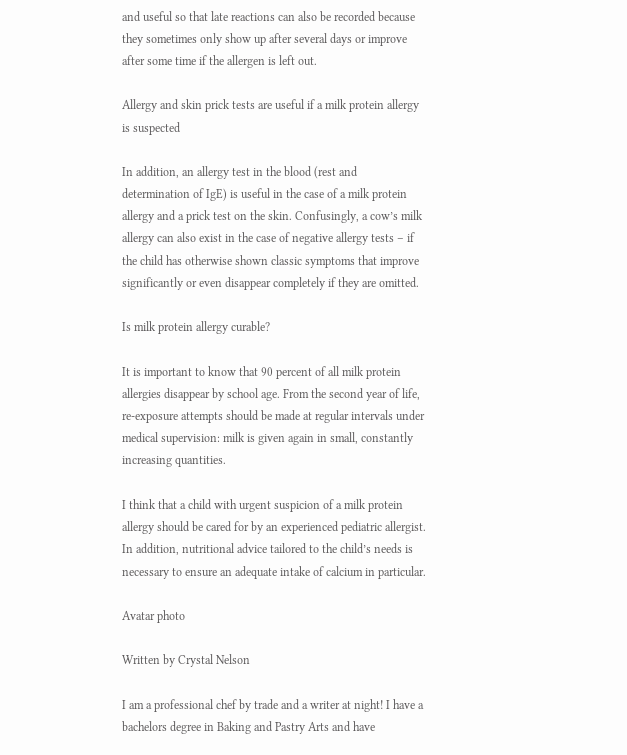and useful so that late reactions can also be recorded because they sometimes only show up after several days or improve after some time if the allergen is left out.

Allergy and skin prick tests are useful if a milk protein allergy is suspected

In addition, an allergy test in the blood (rest and determination of IgE) is useful in the case of a milk protein allergy and a prick test on the skin. Confusingly, a cow’s milk allergy can also exist in the case of negative allergy tests – if the child has otherwise shown classic symptoms that improve significantly or even disappear completely if they are omitted.

Is milk protein allergy curable?

It is important to know that 90 percent of all milk protein allergies disappear by school age. From the second year of life, re-exposure attempts should be made at regular intervals under medical supervision: milk is given again in small, constantly increasing quantities.

I think that a child with urgent suspicion of a milk protein allergy should be cared for by an experienced pediatric allergist. In addition, nutritional advice tailored to the child’s needs is necessary to ensure an adequate intake of calcium in particular.

Avatar photo

Written by Crystal Nelson

I am a professional chef by trade and a writer at night! I have a bachelors degree in Baking and Pastry Arts and have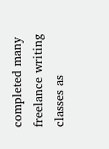completed many freelance writing classes as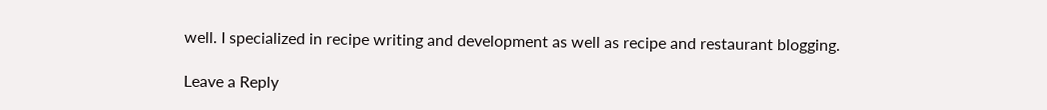well. I specialized in recipe writing and development as well as recipe and restaurant blogging.

Leave a Reply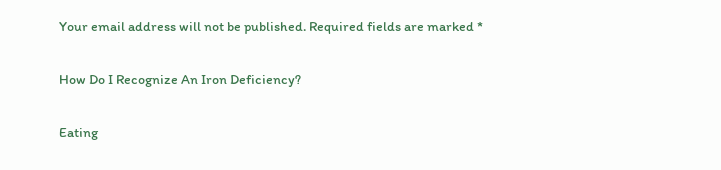Your email address will not be published. Required fields are marked *

How Do I Recognize An Iron Deficiency?

Eating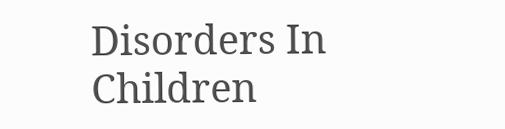Disorders In Children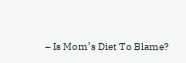– Is Mom’s Diet To Blame?